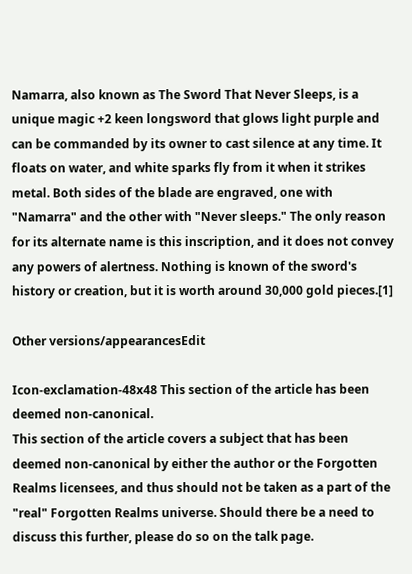Namarra, also known as The Sword That Never Sleeps, is a unique magic +2 keen longsword that glows light purple and can be commanded by its owner to cast silence at any time. It floats on water, and white sparks fly from it when it strikes metal. Both sides of the blade are engraved, one with "Namarra" and the other with "Never sleeps." The only reason for its alternate name is this inscription, and it does not convey any powers of alertness. Nothing is known of the sword's history or creation, but it is worth around 30,000 gold pieces.[1]

Other versions/appearancesEdit

Icon-exclamation-48x48 This section of the article has been deemed non-canonical.
This section of the article covers a subject that has been deemed non-canonical by either the author or the Forgotten Realms licensees, and thus should not be taken as a part of the "real" Forgotten Realms universe. Should there be a need to discuss this further, please do so on the talk page.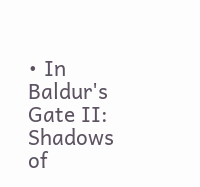• In Baldur's Gate II: Shadows of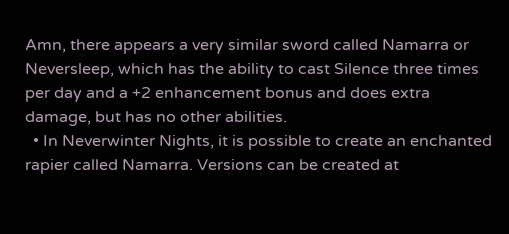Amn, there appears a very similar sword called Namarra or Neversleep, which has the ability to cast Silence three times per day and a +2 enhancement bonus and does extra damage, but has no other abilities.
  • In Neverwinter Nights, it is possible to create an enchanted rapier called Namarra. Versions can be created at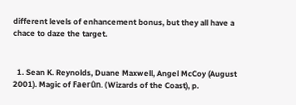different levels of enhancement bonus, but they all have a chace to daze the target.


  1. Sean K. Reynolds, Duane Maxwell, Angel McCoy (August 2001). Magic of Faerûn. (Wizards of the Coast), p.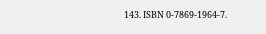143. ISBN 0-7869-1964-7.